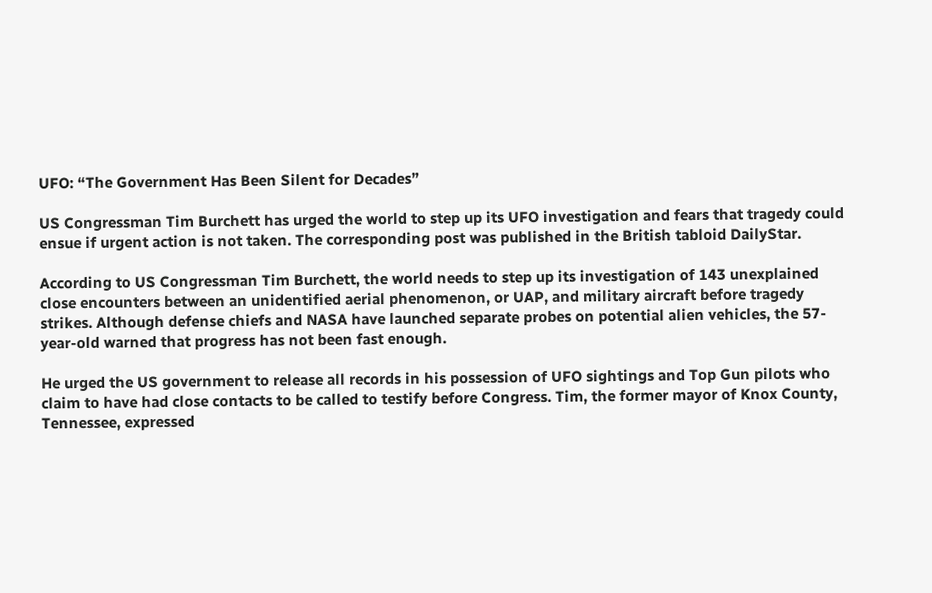UFO: “The Government Has Been Silent for Decades”

US Congressman Tim Burchett has urged the world to step up its UFO investigation and fears that tragedy could ensue if urgent action is not taken. The corresponding post was published in the British tabloid DailyStar.

According to US Congressman Tim Burchett, the world needs to step up its investigation of 143 unexplained close encounters between an unidentified aerial phenomenon, or UAP, and military aircraft before tragedy strikes. Although defense chiefs and NASA have launched separate probes on potential alien vehicles, the 57-year-old warned that progress has not been fast enough.

He urged the US government to release all records in his possession of UFO sightings and Top Gun pilots who claim to have had close contacts to be called to testify before Congress. Tim, the former mayor of Knox County, Tennessee, expressed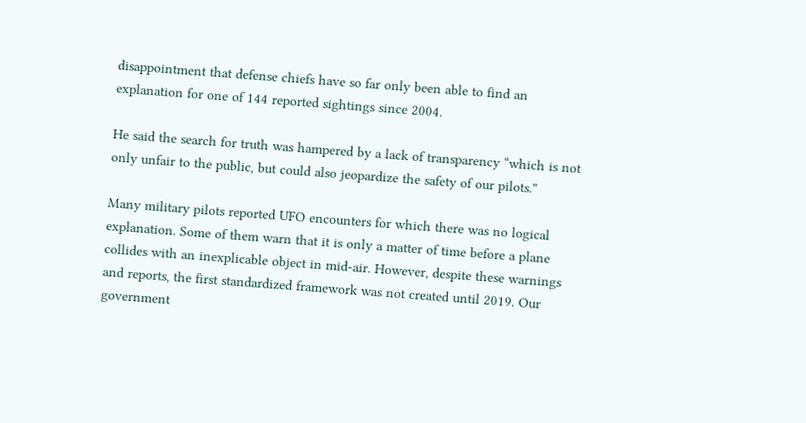disappointment that defense chiefs have so far only been able to find an explanation for one of 144 reported sightings since 2004.

He said the search for truth was hampered by a lack of transparency “which is not only unfair to the public, but could also jeopardize the safety of our pilots.”

Many military pilots reported UFO encounters for which there was no logical explanation. Some of them warn that it is only a matter of time before a plane collides with an inexplicable object in mid-air. However, despite these warnings and reports, the first standardized framework was not created until 2019. Our government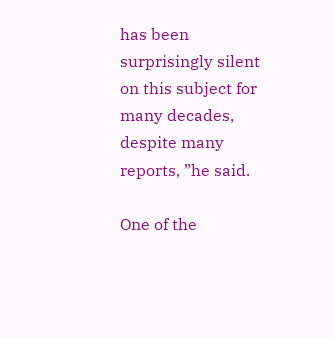has been surprisingly silent on this subject for many decades, despite many reports, ”he said.

One of the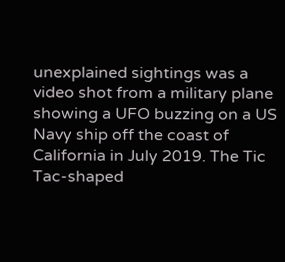unexplained sightings was a video shot from a military plane showing a UFO buzzing on a US Navy ship off the coast of California in July 2019. The Tic Tac-shaped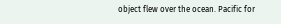object flew over the ocean. Pacific for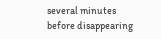several minutes before disappearing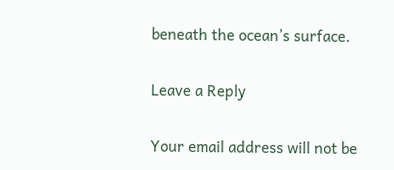beneath the ocean’s surface.

Leave a Reply

Your email address will not be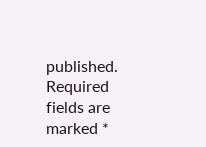published. Required fields are marked *